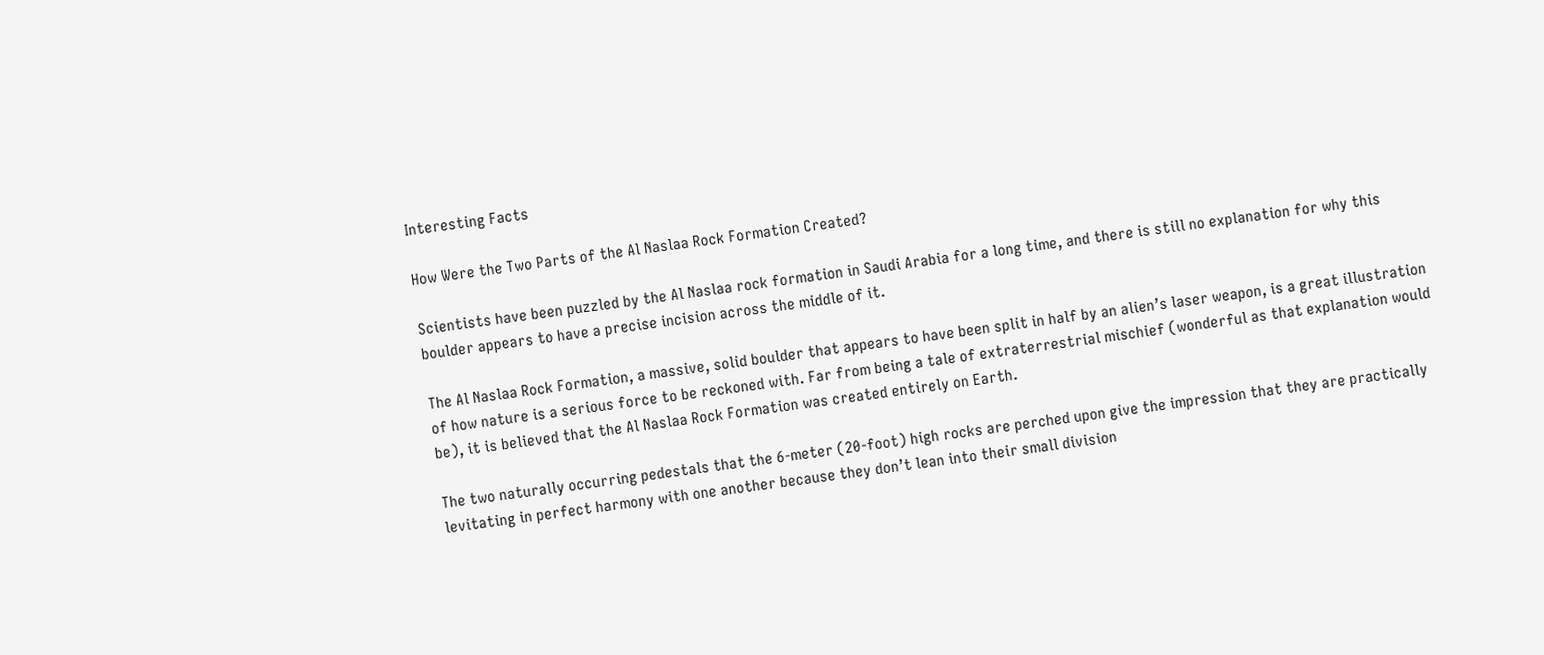Interesting Facts

How Were the Two Parts of the Al Naslaa Rock Formation Created?

Scientists have been puzzled by the Al Naslaa rock formation in Saudi Arabia for a long time, and there is still no explanation for why this boulder appears to have a precise incision across the middle of it.

The Al Naslaa Rock Formation, a massive, solid boulder that appears to have been split in half by an alien’s laser weapon, is a great illustration of how nature is a serious force to be reckoned with. Far from being a tale of extraterrestrial mischief (wonderful as that explanation would be), it is believed that the Al Naslaa Rock Formation was created entirely on Earth.

The two naturally occurring pedestals that the 6-meter (20-foot) high rocks are perched upon give the impression that they are practically levitating in perfect harmony with one another because they don’t lean into their small division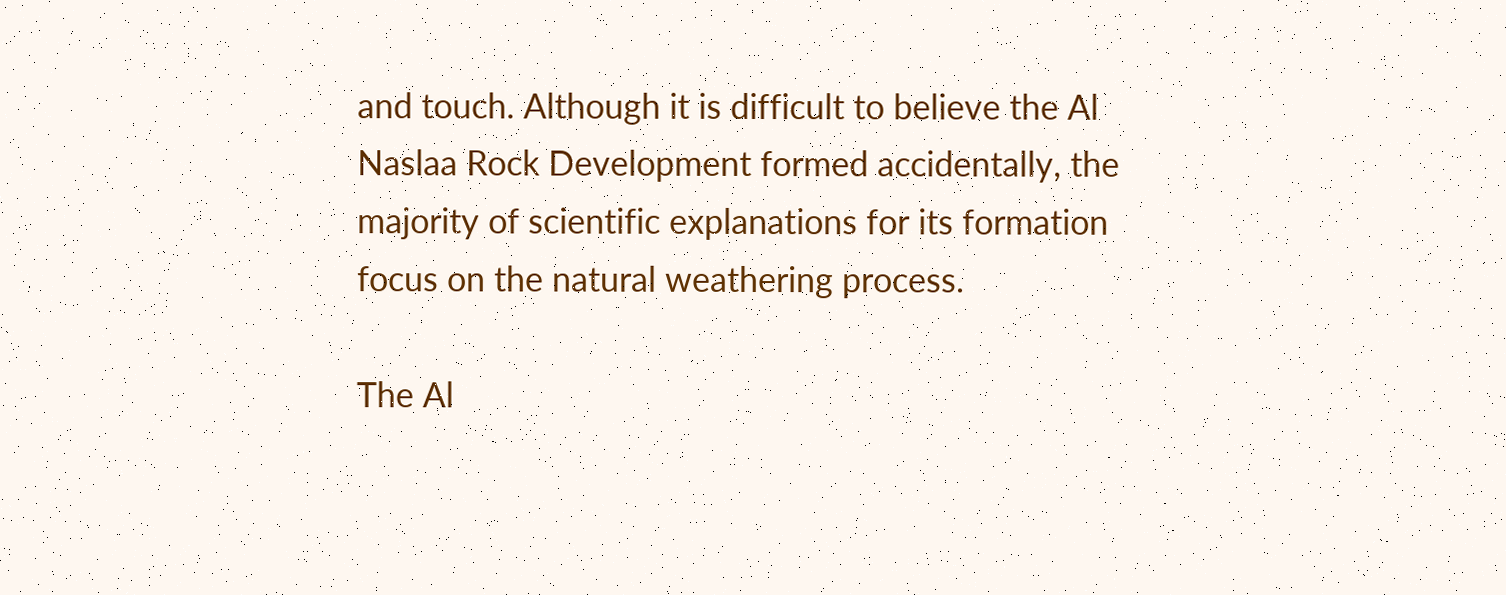and touch. Although it is difficult to believe the Al Naslaa Rock Development formed accidentally, the majority of scientific explanations for its formation focus on the natural weathering process.

The Al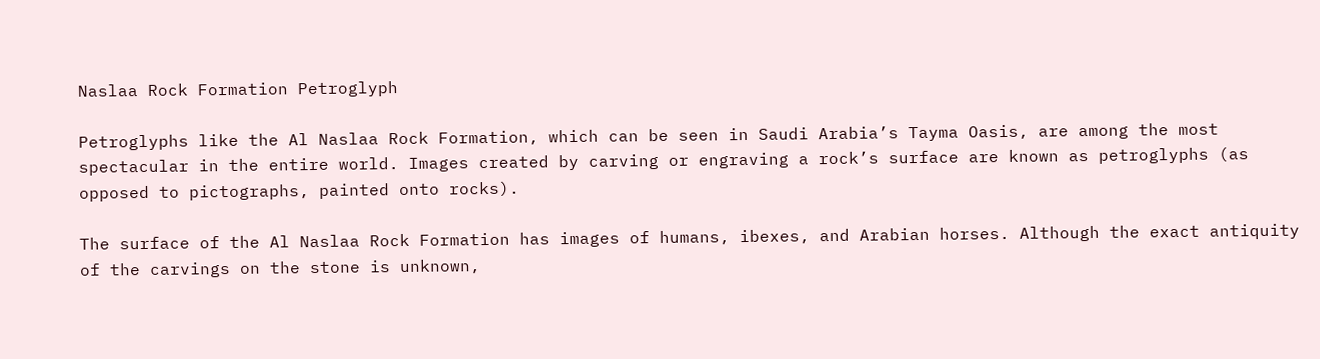Naslaa Rock Formation Petroglyph

Petroglyphs like the Al Naslaa Rock Formation, which can be seen in Saudi Arabia’s Tayma Oasis, are among the most spectacular in the entire world. Images created by carving or engraving a rock’s surface are known as petroglyphs (as opposed to pictographs, painted onto rocks).

The surface of the Al Naslaa Rock Formation has images of humans, ibexes, and Arabian horses. Although the exact antiquity of the carvings on the stone is unknown,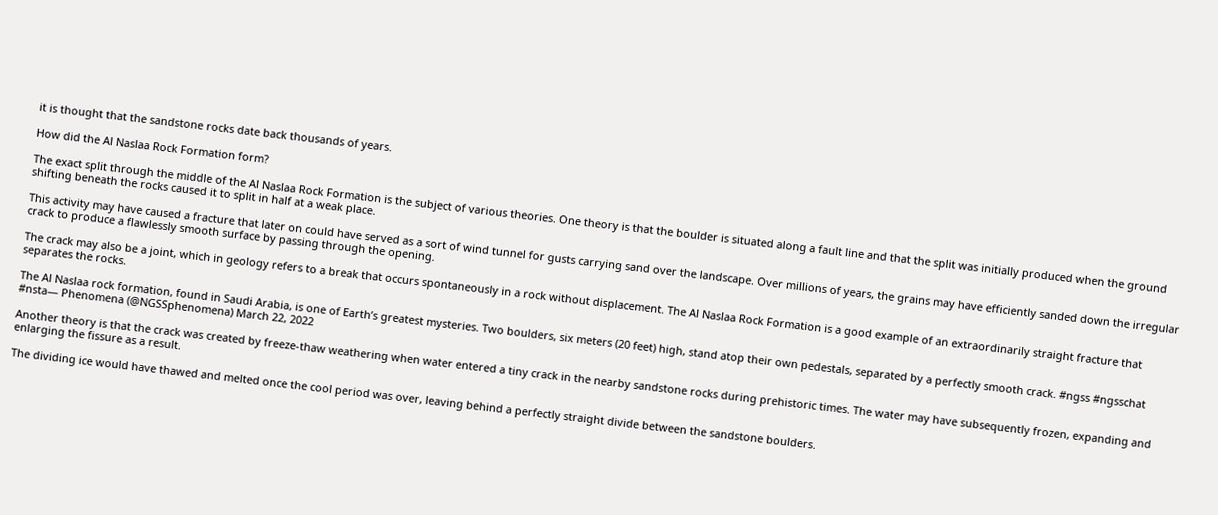it is thought that the sandstone rocks date back thousands of years.

How did the Al Naslaa Rock Formation form?

The exact split through the middle of the Al Naslaa Rock Formation is the subject of various theories. One theory is that the boulder is situated along a fault line and that the split was initially produced when the ground shifting beneath the rocks caused it to split in half at a weak place.

This activity may have caused a fracture that later on could have served as a sort of wind tunnel for gusts carrying sand over the landscape. Over millions of years, the grains may have efficiently sanded down the irregular crack to produce a flawlessly smooth surface by passing through the opening.

The crack may also be a joint, which in geology refers to a break that occurs spontaneously in a rock without displacement. The Al Naslaa Rock Formation is a good example of an extraordinarily straight fracture that separates the rocks.

The Al Naslaa rock formation, found in Saudi Arabia, is one of Earth’s greatest mysteries. Two boulders, six meters (20 feet) high, stand atop their own pedestals, separated by a perfectly smooth crack. #ngss #ngsschat #nsta— Phenomena (@NGSSphenomena) March 22, 2022

Another theory is that the crack was created by freeze-thaw weathering when water entered a tiny crack in the nearby sandstone rocks during prehistoric times. The water may have subsequently frozen, expanding and enlarging the fissure as a result.

The dividing ice would have thawed and melted once the cool period was over, leaving behind a perfectly straight divide between the sandstone boulders.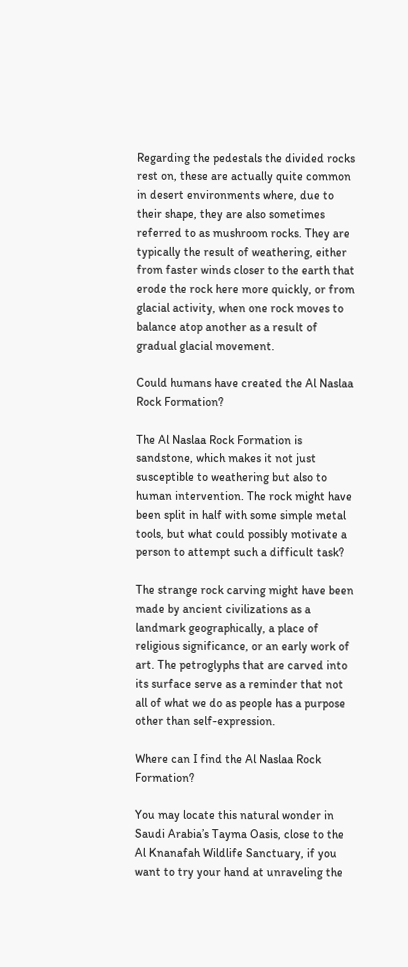Regarding the pedestals the divided rocks rest on, these are actually quite common in desert environments where, due to their shape, they are also sometimes referred to as mushroom rocks. They are typically the result of weathering, either from faster winds closer to the earth that erode the rock here more quickly, or from glacial activity, when one rock moves to balance atop another as a result of gradual glacial movement.

Could humans have created the Al Naslaa Rock Formation?

The Al Naslaa Rock Formation is sandstone, which makes it not just susceptible to weathering but also to human intervention. The rock might have been split in half with some simple metal tools, but what could possibly motivate a person to attempt such a difficult task?

The strange rock carving might have been made by ancient civilizations as a landmark geographically, a place of religious significance, or an early work of art. The petroglyphs that are carved into its surface serve as a reminder that not all of what we do as people has a purpose other than self-expression.

Where can I find the Al Naslaa Rock Formation?

You may locate this natural wonder in Saudi Arabia’s Tayma Oasis, close to the Al Knanafah Wildlife Sanctuary, if you want to try your hand at unraveling the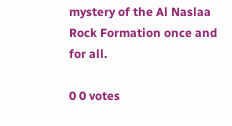mystery of the Al Naslaa Rock Formation once and for all.

0 0 votes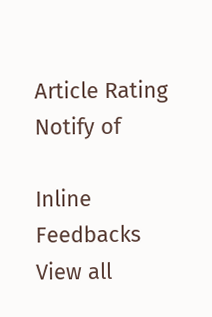Article Rating
Notify of

Inline Feedbacks
View all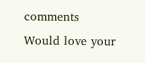comments
Would love your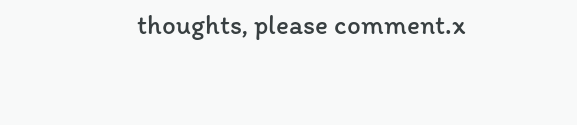thoughts, please comment.x